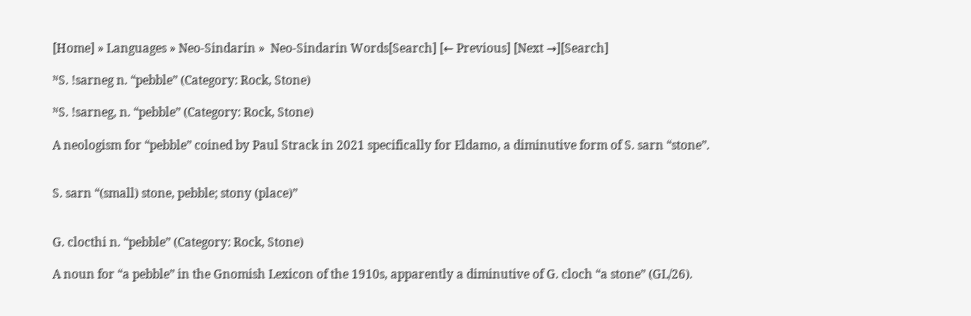[Home] » Languages » Neo-Sindarin »  Neo-Sindarin Words[Search] [← Previous] [Next →][Search]

ᴺS. !sarneg n. “pebble” (Category: Rock, Stone)

ᴺS. !sarneg, n. “pebble” (Category: Rock, Stone)

A neologism for “pebble” coined by Paul Strack in 2021 specifically for Eldamo, a diminutive form of S. sarn “stone”.


S. sarn “(small) stone, pebble; stony (place)”


G. clocthi n. “pebble” (Category: Rock, Stone)

A noun for “a pebble” in the Gnomish Lexicon of the 1910s, apparently a diminutive of G. cloch “a stone” (GL/26).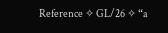Reference ✧ GL/26 ✧ “a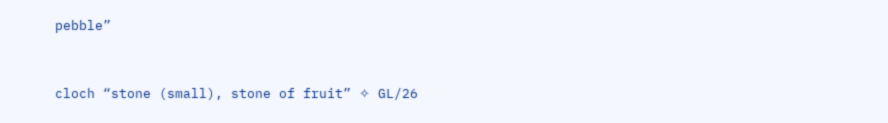pebble”


cloch “stone (small), stone of fruit” ✧ GL/26